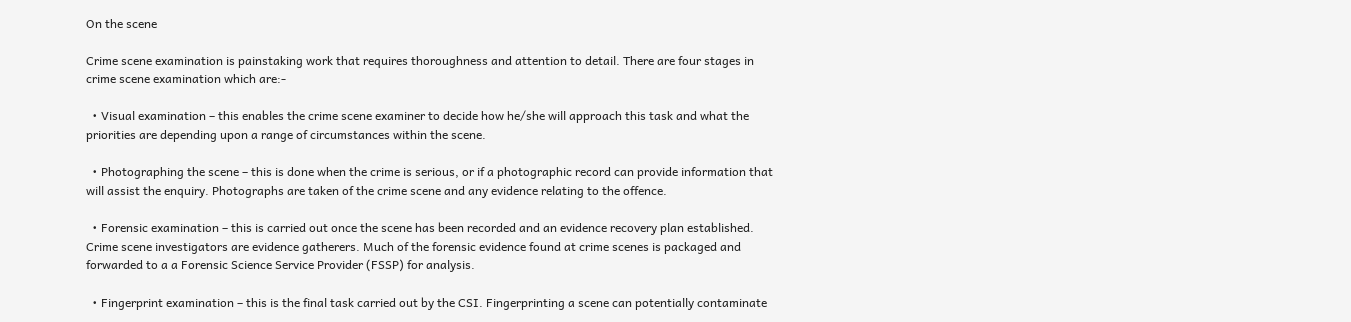On the scene

Crime scene examination is painstaking work that requires thoroughness and attention to detail. There are four stages in crime scene examination which are:-

  • Visual examination – this enables the crime scene examiner to decide how he/she will approach this task and what the priorities are depending upon a range of circumstances within the scene.

  • Photographing the scene – this is done when the crime is serious, or if a photographic record can provide information that will assist the enquiry. Photographs are taken of the crime scene and any evidence relating to the offence.

  • Forensic examination – this is carried out once the scene has been recorded and an evidence recovery plan established. Crime scene investigators are evidence gatherers. Much of the forensic evidence found at crime scenes is packaged and forwarded to a a Forensic Science Service Provider (FSSP) for analysis.

  • Fingerprint examination – this is the final task carried out by the CSI. Fingerprinting a scene can potentially contaminate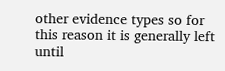other evidence types so for this reason it is generally left until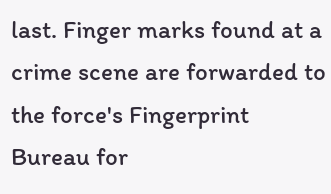last. Finger marks found at a crime scene are forwarded to the force's Fingerprint Bureau for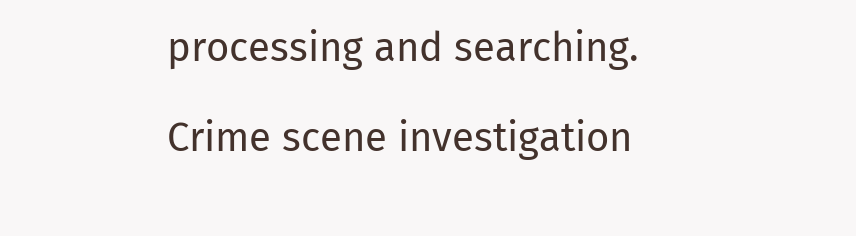processing and searching.

Crime scene investigation